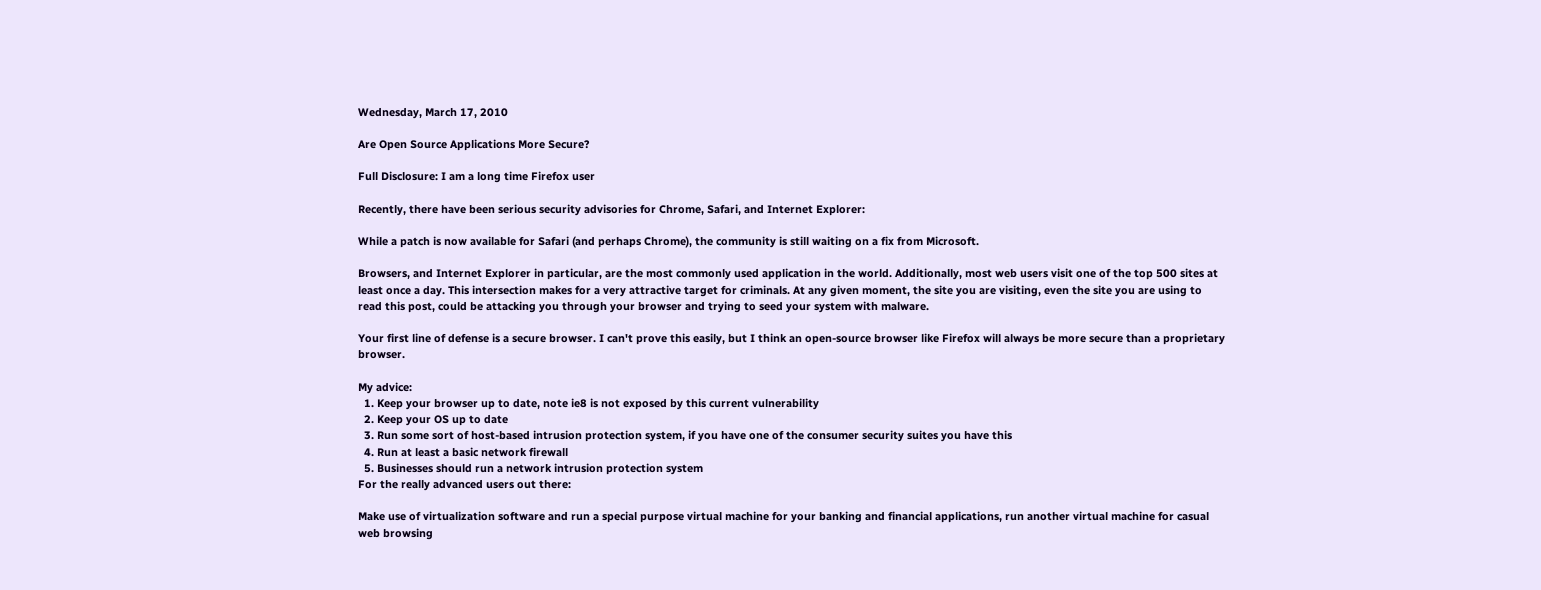Wednesday, March 17, 2010

Are Open Source Applications More Secure?

Full Disclosure: I am a long time Firefox user

Recently, there have been serious security advisories for Chrome, Safari, and Internet Explorer:

While a patch is now available for Safari (and perhaps Chrome), the community is still waiting on a fix from Microsoft.

Browsers, and Internet Explorer in particular, are the most commonly used application in the world. Additionally, most web users visit one of the top 500 sites at least once a day. This intersection makes for a very attractive target for criminals. At any given moment, the site you are visiting, even the site you are using to read this post, could be attacking you through your browser and trying to seed your system with malware.

Your first line of defense is a secure browser. I can't prove this easily, but I think an open-source browser like Firefox will always be more secure than a proprietary browser.

My advice:
  1. Keep your browser up to date, note ie8 is not exposed by this current vulnerability
  2. Keep your OS up to date
  3. Run some sort of host-based intrusion protection system, if you have one of the consumer security suites you have this
  4. Run at least a basic network firewall
  5. Businesses should run a network intrusion protection system
For the really advanced users out there:

Make use of virtualization software and run a special purpose virtual machine for your banking and financial applications, run another virtual machine for casual web browsing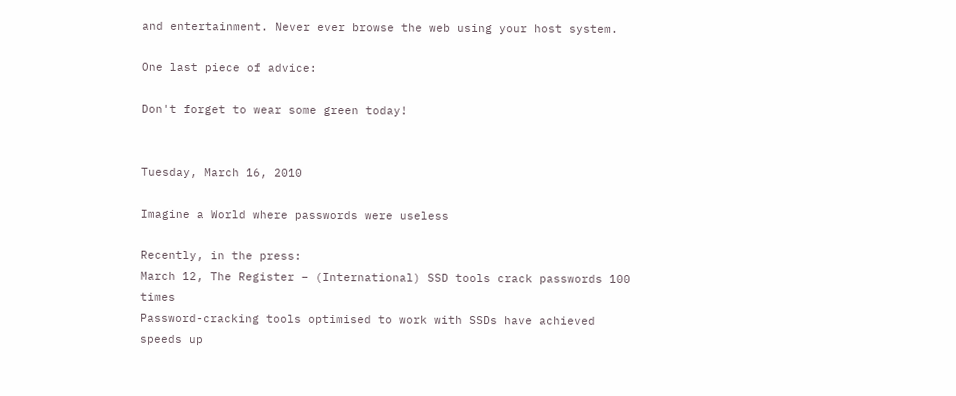and entertainment. Never ever browse the web using your host system.

One last piece of advice:

Don't forget to wear some green today!


Tuesday, March 16, 2010

Imagine a World where passwords were useless

Recently, in the press:
March 12, The Register – (International) SSD tools crack passwords 100 times
Password-cracking tools optimised to work with SSDs have achieved speeds up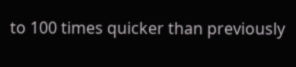to 100 times quicker than previously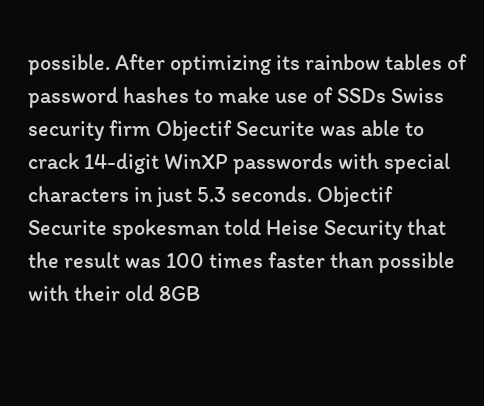possible. After optimizing its rainbow tables of password hashes to make use of SSDs Swiss security firm Objectif Securite was able to crack 14-digit WinXP passwords with special characters in just 5.3 seconds. Objectif Securite spokesman told Heise Security that the result was 100 times faster than possible with their old 8GB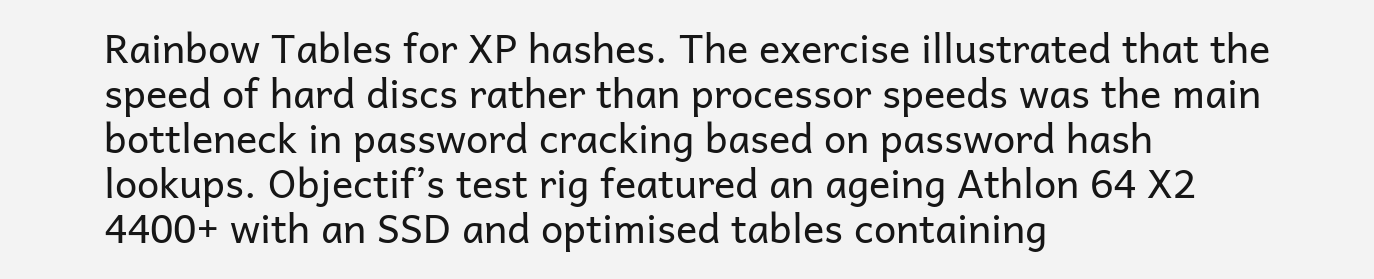Rainbow Tables for XP hashes. The exercise illustrated that the speed of hard discs rather than processor speeds was the main bottleneck in password cracking based on password hash lookups. Objectif’s test rig featured an ageing Athlon 64 X2 4400+ with an SSD and optimised tables containing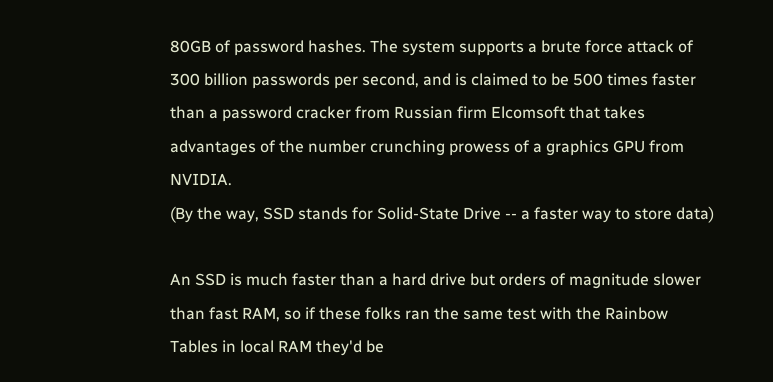80GB of password hashes. The system supports a brute force attack of 300 billion passwords per second, and is claimed to be 500 times faster than a password cracker from Russian firm Elcomsoft that takes advantages of the number crunching prowess of a graphics GPU from NVIDIA.
(By the way, SSD stands for Solid-State Drive -- a faster way to store data)

An SSD is much faster than a hard drive but orders of magnitude slower than fast RAM, so if these folks ran the same test with the Rainbow Tables in local RAM they'd be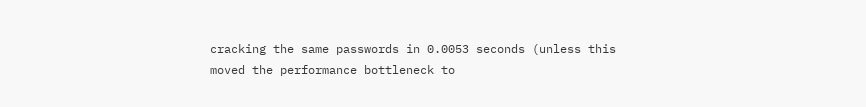cracking the same passwords in 0.0053 seconds (unless this moved the performance bottleneck to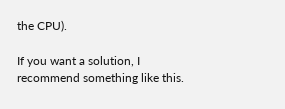the CPU).

If you want a solution, I recommend something like this.